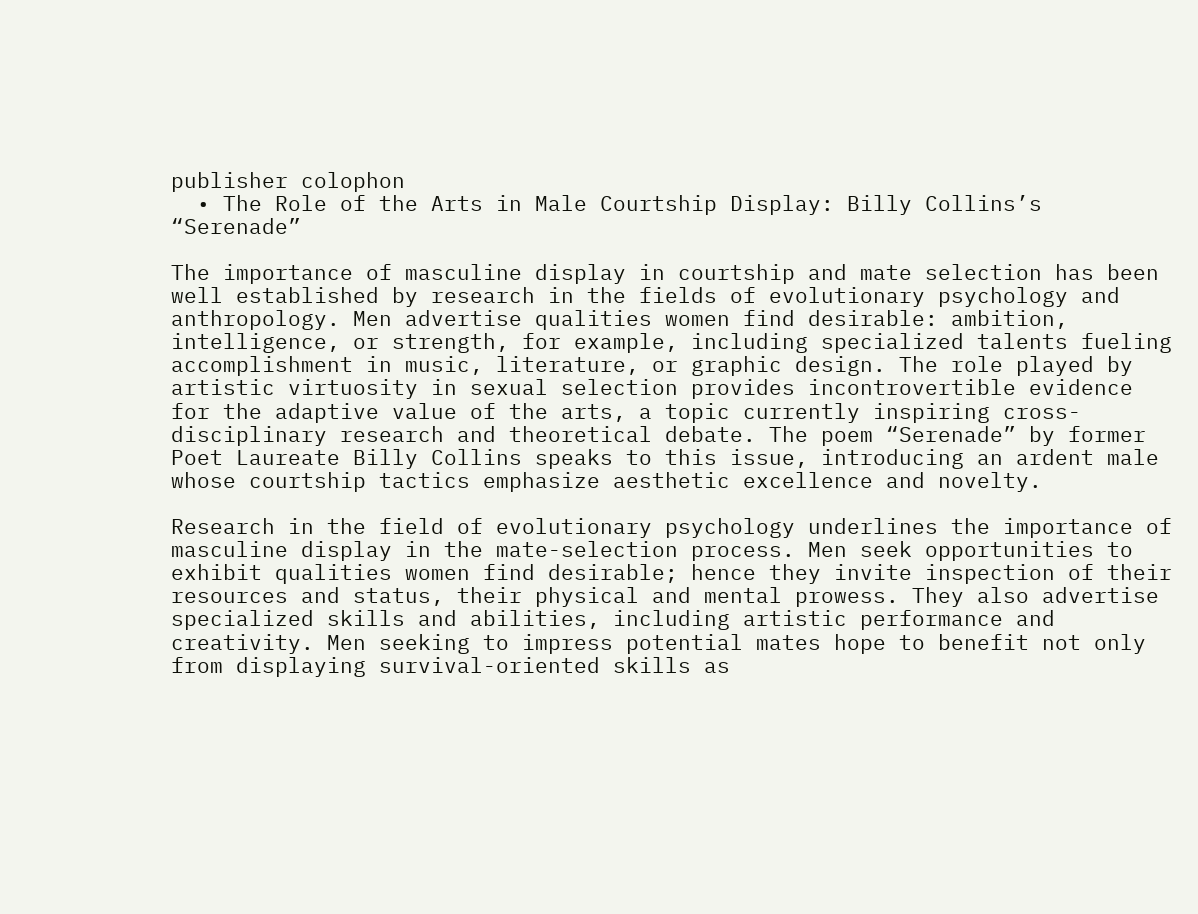publisher colophon
  • The Role of the Arts in Male Courtship Display: Billy Collins’s “Serenade”

The importance of masculine display in courtship and mate selection has been well established by research in the fields of evolutionary psychology and anthropology. Men advertise qualities women find desirable: ambition, intelligence, or strength, for example, including specialized talents fueling accomplishment in music, literature, or graphic design. The role played by artistic virtuosity in sexual selection provides incontrovertible evidence for the adaptive value of the arts, a topic currently inspiring cross-disciplinary research and theoretical debate. The poem “Serenade” by former Poet Laureate Billy Collins speaks to this issue, introducing an ardent male whose courtship tactics emphasize aesthetic excellence and novelty.

Research in the field of evolutionary psychology underlines the importance of masculine display in the mate-selection process. Men seek opportunities to exhibit qualities women find desirable; hence they invite inspection of their resources and status, their physical and mental prowess. They also advertise specialized skills and abilities, including artistic performance and creativity. Men seeking to impress potential mates hope to benefit not only from displaying survival-oriented skills as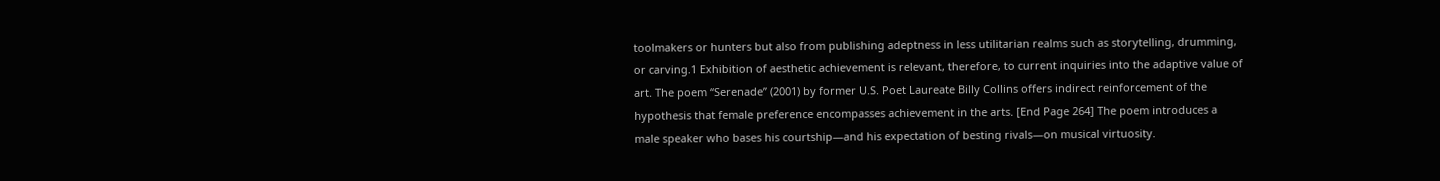toolmakers or hunters but also from publishing adeptness in less utilitarian realms such as storytelling, drumming, or carving.1 Exhibition of aesthetic achievement is relevant, therefore, to current inquiries into the adaptive value of art. The poem “Serenade” (2001) by former U.S. Poet Laureate Billy Collins offers indirect reinforcement of the hypothesis that female preference encompasses achievement in the arts. [End Page 264] The poem introduces a male speaker who bases his courtship—and his expectation of besting rivals—on musical virtuosity.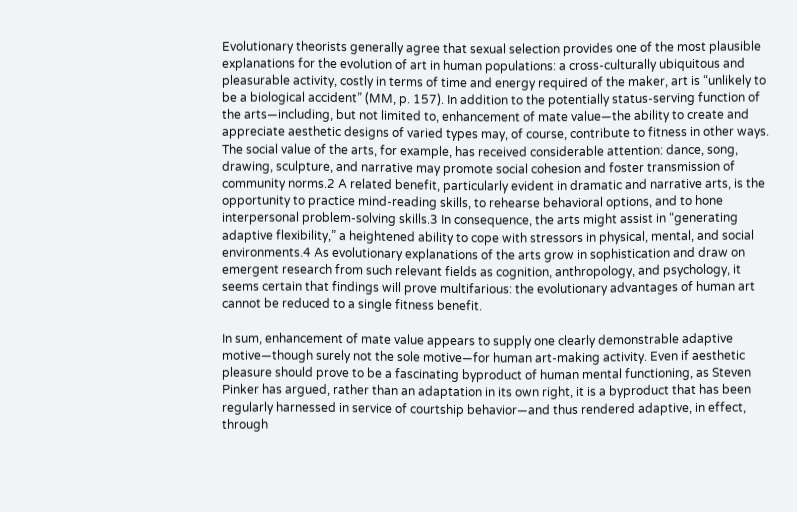Evolutionary theorists generally agree that sexual selection provides one of the most plausible explanations for the evolution of art in human populations: a cross-culturally ubiquitous and pleasurable activity, costly in terms of time and energy required of the maker, art is “unlikely to be a biological accident” (MM, p. 157). In addition to the potentially status-serving function of the arts—including, but not limited to, enhancement of mate value—the ability to create and appreciate aesthetic designs of varied types may, of course, contribute to fitness in other ways. The social value of the arts, for example, has received considerable attention: dance, song, drawing, sculpture, and narrative may promote social cohesion and foster transmission of community norms.2 A related benefit, particularly evident in dramatic and narrative arts, is the opportunity to practice mind-reading skills, to rehearse behavioral options, and to hone interpersonal problem-solving skills.3 In consequence, the arts might assist in “generating adaptive flexibility,” a heightened ability to cope with stressors in physical, mental, and social environments.4 As evolutionary explanations of the arts grow in sophistication and draw on emergent research from such relevant fields as cognition, anthropology, and psychology, it seems certain that findings will prove multifarious: the evolutionary advantages of human art cannot be reduced to a single fitness benefit.

In sum, enhancement of mate value appears to supply one clearly demonstrable adaptive motive—though surely not the sole motive—for human art-making activity. Even if aesthetic pleasure should prove to be a fascinating byproduct of human mental functioning, as Steven Pinker has argued, rather than an adaptation in its own right, it is a byproduct that has been regularly harnessed in service of courtship behavior—and thus rendered adaptive, in effect, through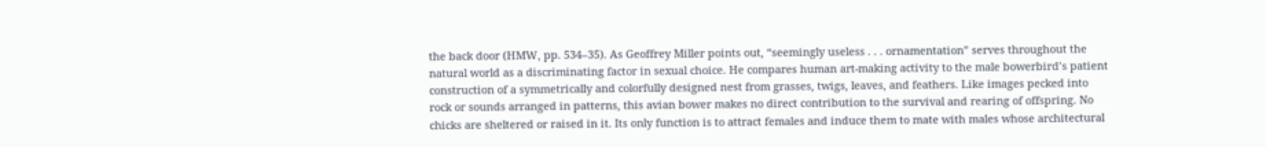the back door (HMW, pp. 534–35). As Geoffrey Miller points out, “seemingly useless . . . ornamentation” serves throughout the natural world as a discriminating factor in sexual choice. He compares human art-making activity to the male bowerbird’s patient construction of a symmetrically and colorfully designed nest from grasses, twigs, leaves, and feathers. Like images pecked into rock or sounds arranged in patterns, this avian bower makes no direct contribution to the survival and rearing of offspring. No chicks are sheltered or raised in it. Its only function is to attract females and induce them to mate with males whose architectural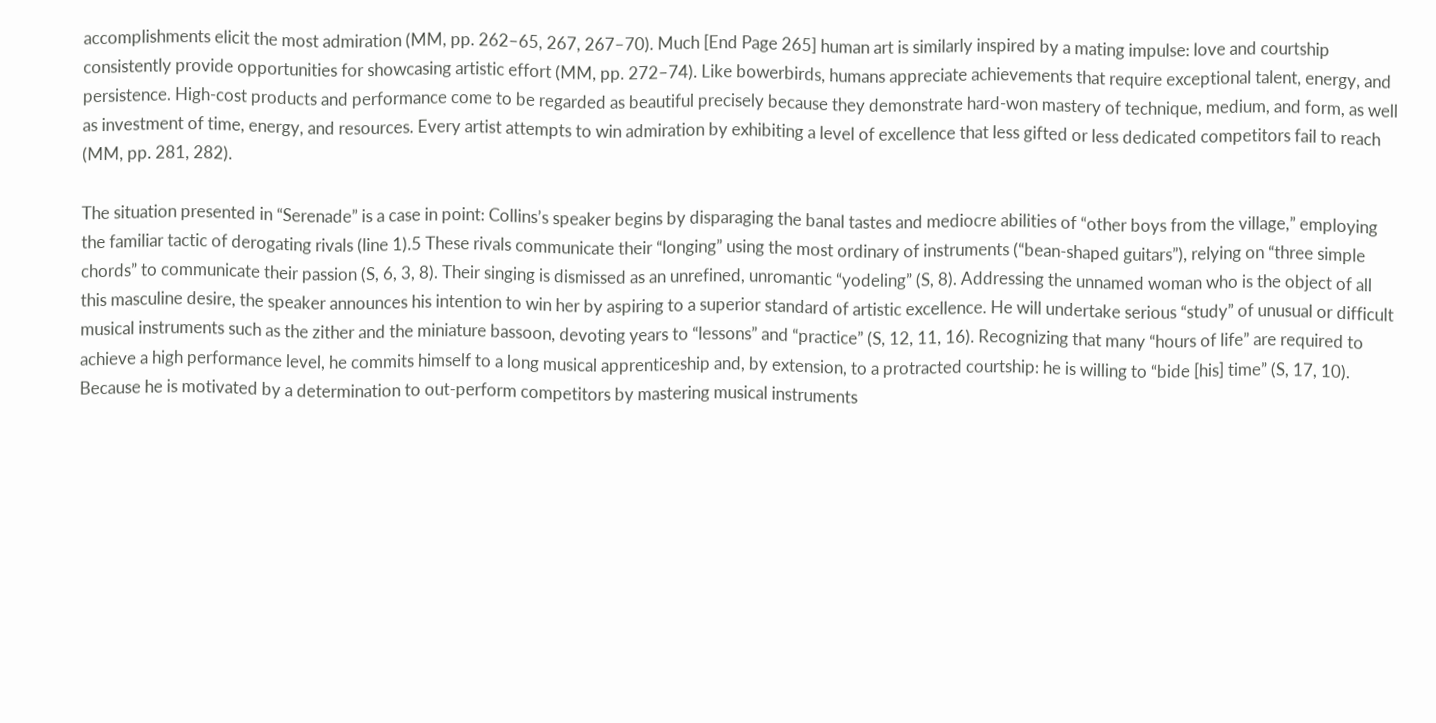accomplishments elicit the most admiration (MM, pp. 262–65, 267, 267–70). Much [End Page 265] human art is similarly inspired by a mating impulse: love and courtship consistently provide opportunities for showcasing artistic effort (MM, pp. 272–74). Like bowerbirds, humans appreciate achievements that require exceptional talent, energy, and persistence. High-cost products and performance come to be regarded as beautiful precisely because they demonstrate hard-won mastery of technique, medium, and form, as well as investment of time, energy, and resources. Every artist attempts to win admiration by exhibiting a level of excellence that less gifted or less dedicated competitors fail to reach (MM, pp. 281, 282).

The situation presented in “Serenade” is a case in point: Collins’s speaker begins by disparaging the banal tastes and mediocre abilities of “other boys from the village,” employing the familiar tactic of derogating rivals (line 1).5 These rivals communicate their “longing” using the most ordinary of instruments (“bean-shaped guitars”), relying on “three simple chords” to communicate their passion (S, 6, 3, 8). Their singing is dismissed as an unrefined, unromantic “yodeling” (S, 8). Addressing the unnamed woman who is the object of all this masculine desire, the speaker announces his intention to win her by aspiring to a superior standard of artistic excellence. He will undertake serious “study” of unusual or difficult musical instruments such as the zither and the miniature bassoon, devoting years to “lessons” and “practice” (S, 12, 11, 16). Recognizing that many “hours of life” are required to achieve a high performance level, he commits himself to a long musical apprenticeship and, by extension, to a protracted courtship: he is willing to “bide [his] time” (S, 17, 10). Because he is motivated by a determination to out-perform competitors by mastering musical instruments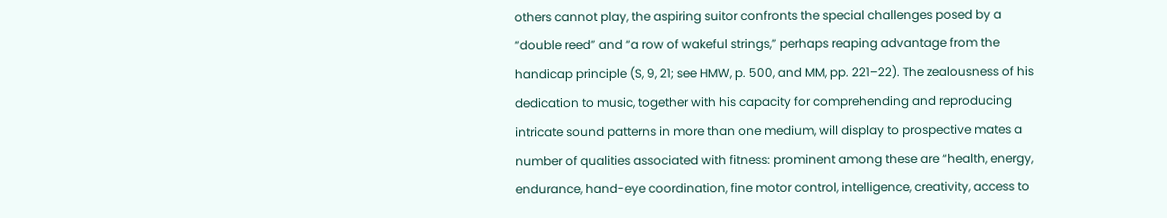others cannot play, the aspiring suitor confronts the special challenges posed by a “double reed” and “a row of wakeful strings,” perhaps reaping advantage from the handicap principle (S, 9, 21; see HMW, p. 500, and MM, pp. 221–22). The zealousness of his dedication to music, together with his capacity for comprehending and reproducing intricate sound patterns in more than one medium, will display to prospective mates a number of qualities associated with fitness: prominent among these are “health, energy, endurance, hand-eye coordination, fine motor control, intelligence, creativity, access to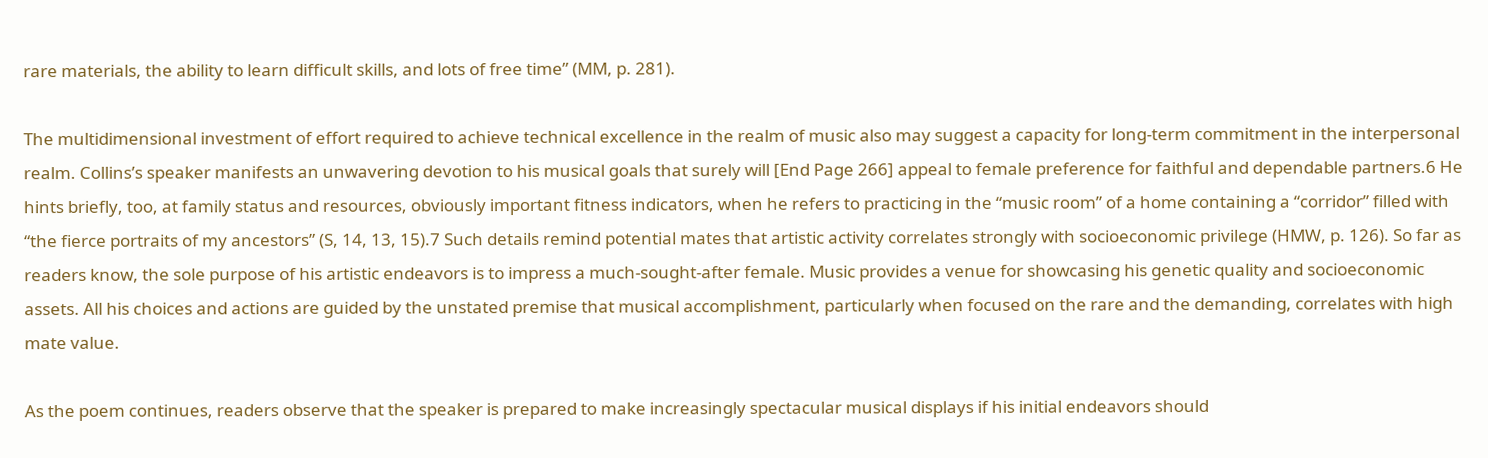rare materials, the ability to learn difficult skills, and lots of free time” (MM, p. 281).

The multidimensional investment of effort required to achieve technical excellence in the realm of music also may suggest a capacity for long-term commitment in the interpersonal realm. Collins’s speaker manifests an unwavering devotion to his musical goals that surely will [End Page 266] appeal to female preference for faithful and dependable partners.6 He hints briefly, too, at family status and resources, obviously important fitness indicators, when he refers to practicing in the “music room” of a home containing a “corridor” filled with “the fierce portraits of my ancestors” (S, 14, 13, 15).7 Such details remind potential mates that artistic activity correlates strongly with socioeconomic privilege (HMW, p. 126). So far as readers know, the sole purpose of his artistic endeavors is to impress a much-sought-after female. Music provides a venue for showcasing his genetic quality and socioeconomic assets. All his choices and actions are guided by the unstated premise that musical accomplishment, particularly when focused on the rare and the demanding, correlates with high mate value.

As the poem continues, readers observe that the speaker is prepared to make increasingly spectacular musical displays if his initial endeavors should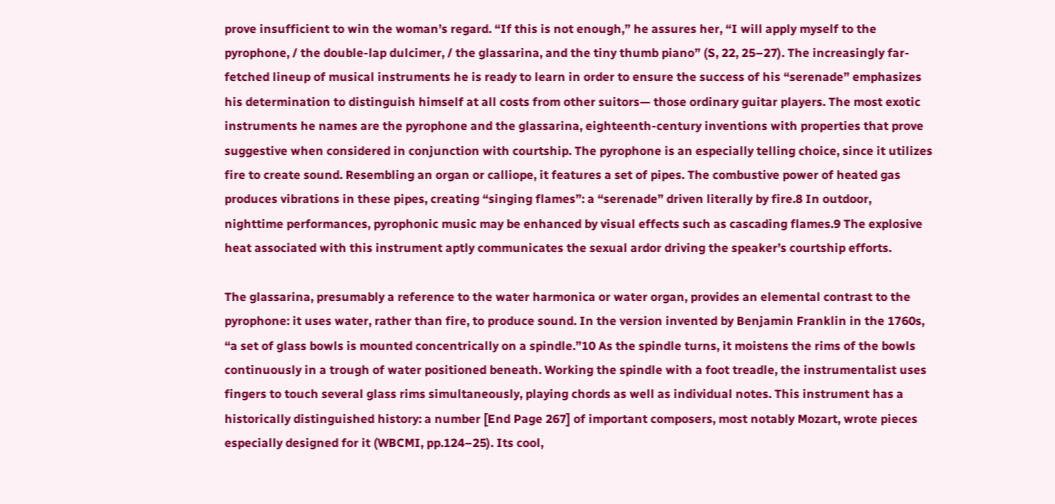prove insufficient to win the woman’s regard. “If this is not enough,” he assures her, “I will apply myself to the pyrophone, / the double-lap dulcimer, / the glassarina, and the tiny thumb piano” (S, 22, 25–27). The increasingly far-fetched lineup of musical instruments he is ready to learn in order to ensure the success of his “serenade” emphasizes his determination to distinguish himself at all costs from other suitors— those ordinary guitar players. The most exotic instruments he names are the pyrophone and the glassarina, eighteenth-century inventions with properties that prove suggestive when considered in conjunction with courtship. The pyrophone is an especially telling choice, since it utilizes fire to create sound. Resembling an organ or calliope, it features a set of pipes. The combustive power of heated gas produces vibrations in these pipes, creating “singing flames”: a “serenade” driven literally by fire.8 In outdoor, nighttime performances, pyrophonic music may be enhanced by visual effects such as cascading flames.9 The explosive heat associated with this instrument aptly communicates the sexual ardor driving the speaker’s courtship efforts.

The glassarina, presumably a reference to the water harmonica or water organ, provides an elemental contrast to the pyrophone: it uses water, rather than fire, to produce sound. In the version invented by Benjamin Franklin in the 1760s, “a set of glass bowls is mounted concentrically on a spindle.”10 As the spindle turns, it moistens the rims of the bowls continuously in a trough of water positioned beneath. Working the spindle with a foot treadle, the instrumentalist uses fingers to touch several glass rims simultaneously, playing chords as well as individual notes. This instrument has a historically distinguished history: a number [End Page 267] of important composers, most notably Mozart, wrote pieces especially designed for it (WBCMI, pp.124–25). Its cool,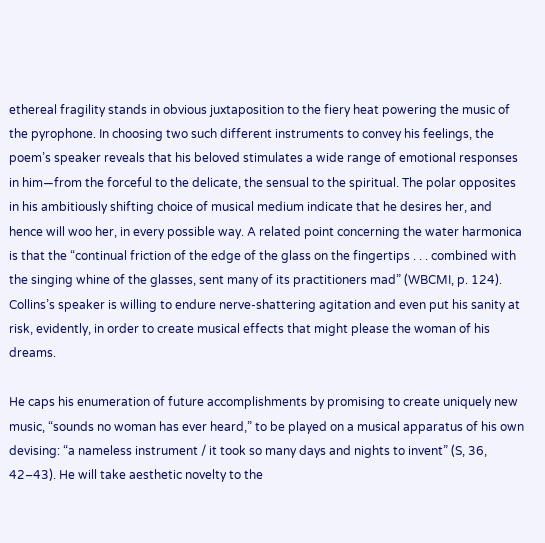ethereal fragility stands in obvious juxtaposition to the fiery heat powering the music of the pyrophone. In choosing two such different instruments to convey his feelings, the poem’s speaker reveals that his beloved stimulates a wide range of emotional responses in him—from the forceful to the delicate, the sensual to the spiritual. The polar opposites in his ambitiously shifting choice of musical medium indicate that he desires her, and hence will woo her, in every possible way. A related point concerning the water harmonica is that the “continual friction of the edge of the glass on the fingertips . . . combined with the singing whine of the glasses, sent many of its practitioners mad” (WBCMI, p. 124). Collins’s speaker is willing to endure nerve-shattering agitation and even put his sanity at risk, evidently, in order to create musical effects that might please the woman of his dreams.

He caps his enumeration of future accomplishments by promising to create uniquely new music, “sounds no woman has ever heard,” to be played on a musical apparatus of his own devising: “a nameless instrument / it took so many days and nights to invent” (S, 36, 42–43). He will take aesthetic novelty to the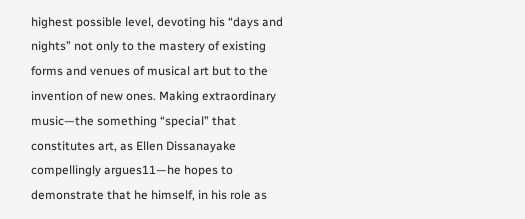highest possible level, devoting his “days and nights” not only to the mastery of existing forms and venues of musical art but to the invention of new ones. Making extraordinary music—the something “special” that constitutes art, as Ellen Dissanayake compellingly argues11—he hopes to demonstrate that he himself, in his role as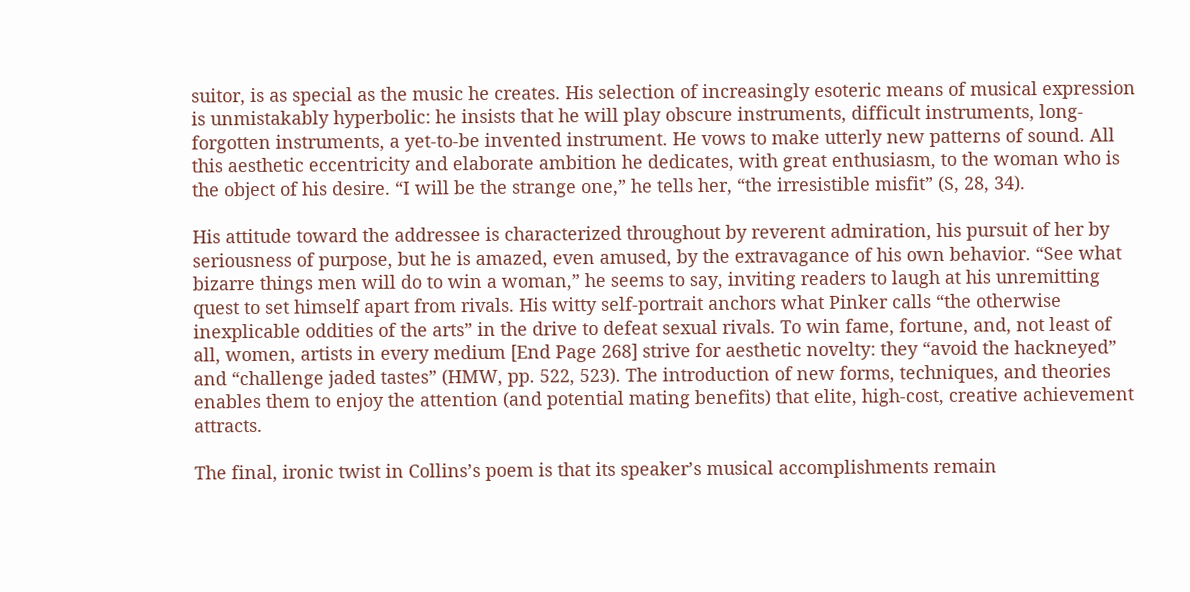suitor, is as special as the music he creates. His selection of increasingly esoteric means of musical expression is unmistakably hyperbolic: he insists that he will play obscure instruments, difficult instruments, long-forgotten instruments, a yet-to-be invented instrument. He vows to make utterly new patterns of sound. All this aesthetic eccentricity and elaborate ambition he dedicates, with great enthusiasm, to the woman who is the object of his desire. “I will be the strange one,” he tells her, “the irresistible misfit” (S, 28, 34).

His attitude toward the addressee is characterized throughout by reverent admiration, his pursuit of her by seriousness of purpose, but he is amazed, even amused, by the extravagance of his own behavior. “See what bizarre things men will do to win a woman,” he seems to say, inviting readers to laugh at his unremitting quest to set himself apart from rivals. His witty self-portrait anchors what Pinker calls “the otherwise inexplicable oddities of the arts” in the drive to defeat sexual rivals. To win fame, fortune, and, not least of all, women, artists in every medium [End Page 268] strive for aesthetic novelty: they “avoid the hackneyed” and “challenge jaded tastes” (HMW, pp. 522, 523). The introduction of new forms, techniques, and theories enables them to enjoy the attention (and potential mating benefits) that elite, high-cost, creative achievement attracts.

The final, ironic twist in Collins’s poem is that its speaker’s musical accomplishments remain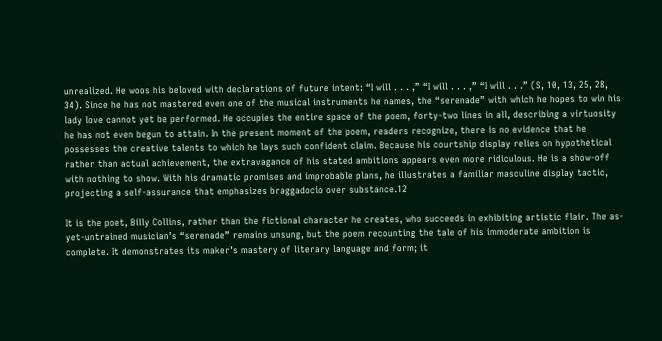unrealized. He woos his beloved with declarations of future intent: “I will . . . ,” “I will . . . ,” “I will . . .” (S, 10, 13, 25, 28, 34). Since he has not mastered even one of the musical instruments he names, the “serenade” with which he hopes to win his lady love cannot yet be performed. He occupies the entire space of the poem, forty-two lines in all, describing a virtuosity he has not even begun to attain. In the present moment of the poem, readers recognize, there is no evidence that he possesses the creative talents to which he lays such confident claim. Because his courtship display relies on hypothetical rather than actual achievement, the extravagance of his stated ambitions appears even more ridiculous. He is a show-off with nothing to show. With his dramatic promises and improbable plans, he illustrates a familiar masculine display tactic, projecting a self-assurance that emphasizes braggadocio over substance.12

It is the poet, Billy Collins, rather than the fictional character he creates, who succeeds in exhibiting artistic flair. The as-yet-untrained musician’s “serenade” remains unsung, but the poem recounting the tale of his immoderate ambition is complete. It demonstrates its maker’s mastery of literary language and form; it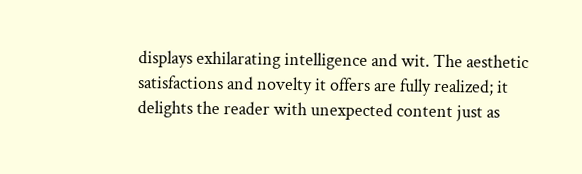displays exhilarating intelligence and wit. The aesthetic satisfactions and novelty it offers are fully realized; it delights the reader with unexpected content just as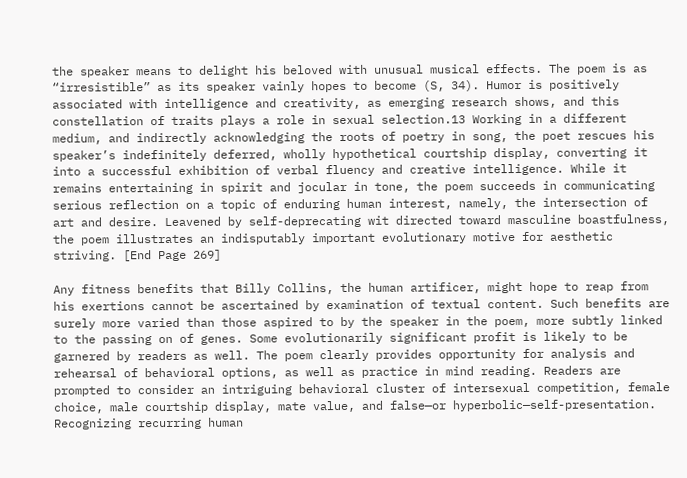the speaker means to delight his beloved with unusual musical effects. The poem is as “irresistible” as its speaker vainly hopes to become (S, 34). Humor is positively associated with intelligence and creativity, as emerging research shows, and this constellation of traits plays a role in sexual selection.13 Working in a different medium, and indirectly acknowledging the roots of poetry in song, the poet rescues his speaker’s indefinitely deferred, wholly hypothetical courtship display, converting it into a successful exhibition of verbal fluency and creative intelligence. While it remains entertaining in spirit and jocular in tone, the poem succeeds in communicating serious reflection on a topic of enduring human interest, namely, the intersection of art and desire. Leavened by self-deprecating wit directed toward masculine boastfulness, the poem illustrates an indisputably important evolutionary motive for aesthetic striving. [End Page 269]

Any fitness benefits that Billy Collins, the human artificer, might hope to reap from his exertions cannot be ascertained by examination of textual content. Such benefits are surely more varied than those aspired to by the speaker in the poem, more subtly linked to the passing on of genes. Some evolutionarily significant profit is likely to be garnered by readers as well. The poem clearly provides opportunity for analysis and rehearsal of behavioral options, as well as practice in mind reading. Readers are prompted to consider an intriguing behavioral cluster of intersexual competition, female choice, male courtship display, mate value, and false—or hyperbolic—self-presentation. Recognizing recurring human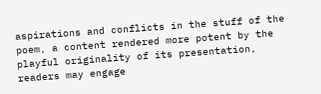aspirations and conflicts in the stuff of the poem, a content rendered more potent by the playful originality of its presentation, readers may engage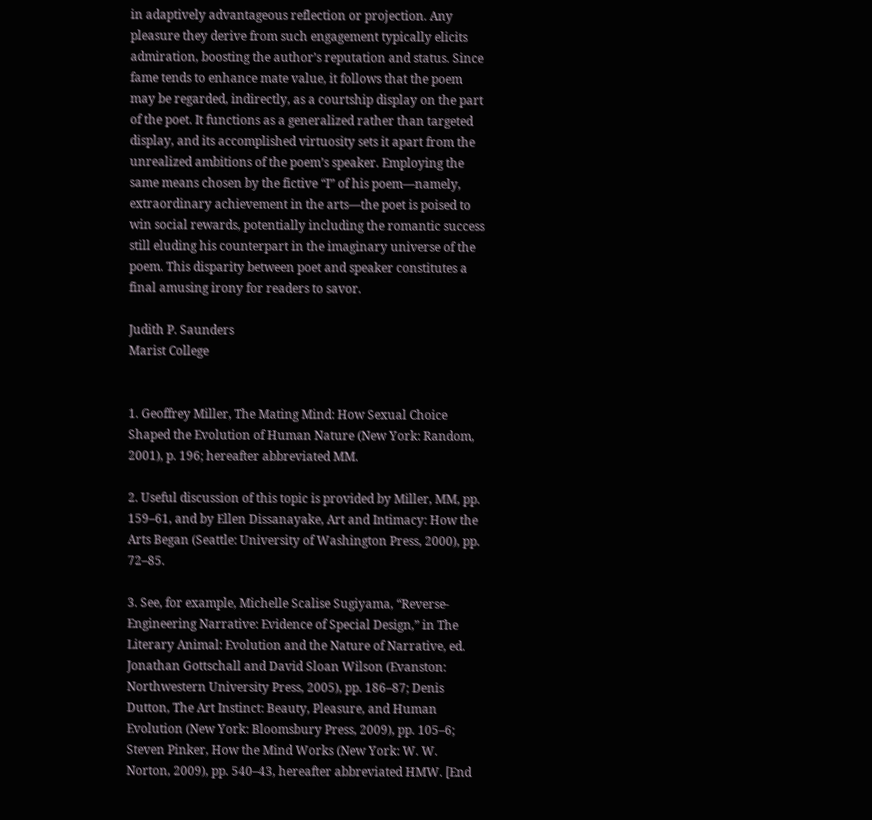in adaptively advantageous reflection or projection. Any pleasure they derive from such engagement typically elicits admiration, boosting the author’s reputation and status. Since fame tends to enhance mate value, it follows that the poem may be regarded, indirectly, as a courtship display on the part of the poet. It functions as a generalized rather than targeted display, and its accomplished virtuosity sets it apart from the unrealized ambitions of the poem’s speaker. Employing the same means chosen by the fictive “I” of his poem—namely, extraordinary achievement in the arts—the poet is poised to win social rewards, potentially including the romantic success still eluding his counterpart in the imaginary universe of the poem. This disparity between poet and speaker constitutes a final amusing irony for readers to savor.

Judith P. Saunders
Marist College


1. Geoffrey Miller, The Mating Mind: How Sexual Choice Shaped the Evolution of Human Nature (New York: Random, 2001), p. 196; hereafter abbreviated MM.

2. Useful discussion of this topic is provided by Miller, MM, pp. 159–61, and by Ellen Dissanayake, Art and Intimacy: How the Arts Began (Seattle: University of Washington Press, 2000), pp. 72–85.

3. See, for example, Michelle Scalise Sugiyama, “Reverse-Engineering Narrative: Evidence of Special Design,” in The Literary Animal: Evolution and the Nature of Narrative, ed. Jonathan Gottschall and David Sloan Wilson (Evanston: Northwestern University Press, 2005), pp. 186–87; Denis Dutton, The Art Instinct: Beauty, Pleasure, and Human Evolution (New York: Bloomsbury Press, 2009), pp. 105–6; Steven Pinker, How the Mind Works (New York: W. W. Norton, 2009), pp. 540–43, hereafter abbreviated HMW. [End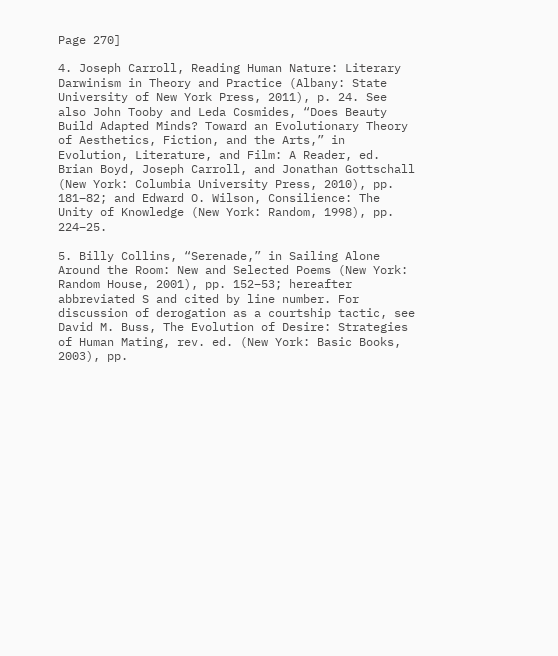Page 270]

4. Joseph Carroll, Reading Human Nature: Literary Darwinism in Theory and Practice (Albany: State University of New York Press, 2011), p. 24. See also John Tooby and Leda Cosmides, “Does Beauty Build Adapted Minds? Toward an Evolutionary Theory of Aesthetics, Fiction, and the Arts,” in Evolution, Literature, and Film: A Reader, ed. Brian Boyd, Joseph Carroll, and Jonathan Gottschall (New York: Columbia University Press, 2010), pp. 181–82; and Edward O. Wilson, Consilience: The Unity of Knowledge (New York: Random, 1998), pp. 224–25.

5. Billy Collins, “Serenade,” in Sailing Alone Around the Room: New and Selected Poems (New York: Random House, 2001), pp. 152–53; hereafter abbreviated S and cited by line number. For discussion of derogation as a courtship tactic, see David M. Buss, The Evolution of Desire: Strategies of Human Mating, rev. ed. (New York: Basic Books, 2003), pp.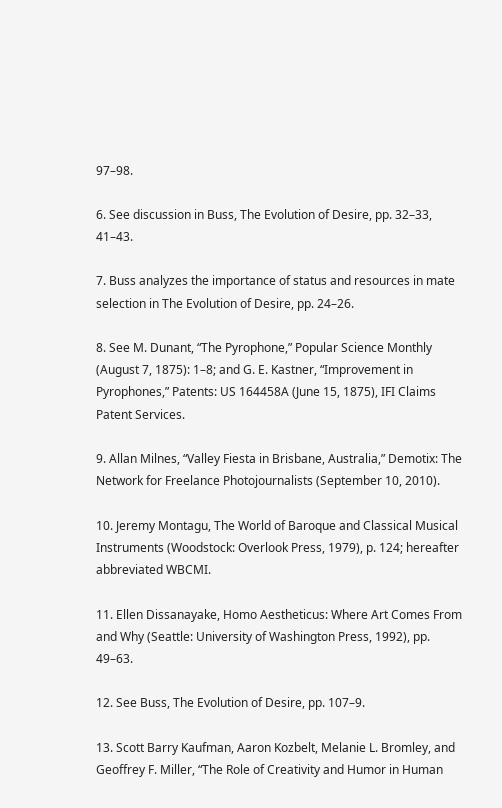97–98.

6. See discussion in Buss, The Evolution of Desire, pp. 32–33, 41–43.

7. Buss analyzes the importance of status and resources in mate selection in The Evolution of Desire, pp. 24–26.

8. See M. Dunant, “The Pyrophone,” Popular Science Monthly (August 7, 1875): 1–8; and G. E. Kastner, “Improvement in Pyrophones,” Patents: US 164458A (June 15, 1875), IFI Claims Patent Services.

9. Allan Milnes, “Valley Fiesta in Brisbane, Australia,” Demotix: The Network for Freelance Photojournalists (September 10, 2010).

10. Jeremy Montagu, The World of Baroque and Classical Musical Instruments (Woodstock: Overlook Press, 1979), p. 124; hereafter abbreviated WBCMI.

11. Ellen Dissanayake, Homo Aestheticus: Where Art Comes From and Why (Seattle: University of Washington Press, 1992), pp. 49–63.

12. See Buss, The Evolution of Desire, pp. 107–9.

13. Scott Barry Kaufman, Aaron Kozbelt, Melanie L. Bromley, and Geoffrey F. Miller, “The Role of Creativity and Humor in Human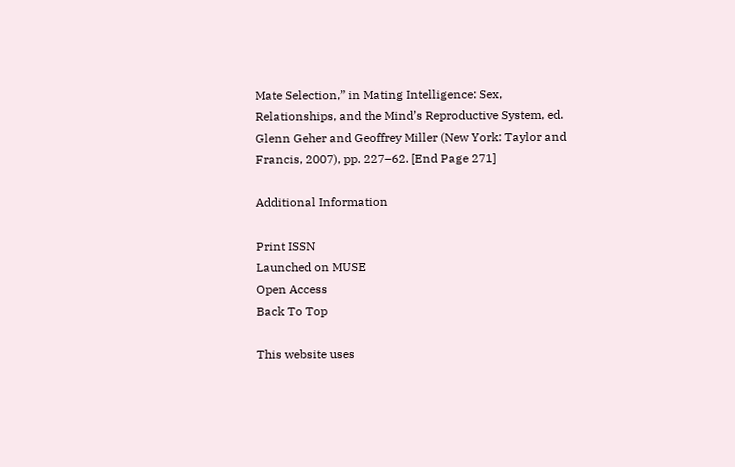Mate Selection,” in Mating Intelligence: Sex, Relationships, and the Mind’s Reproductive System, ed. Glenn Geher and Geoffrey Miller (New York: Taylor and Francis, 2007), pp. 227–62. [End Page 271]

Additional Information

Print ISSN
Launched on MUSE
Open Access
Back To Top

This website uses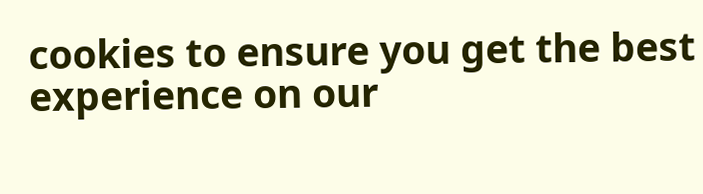cookies to ensure you get the best experience on our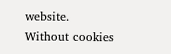website. Without cookies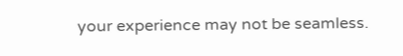your experience may not be seamless.